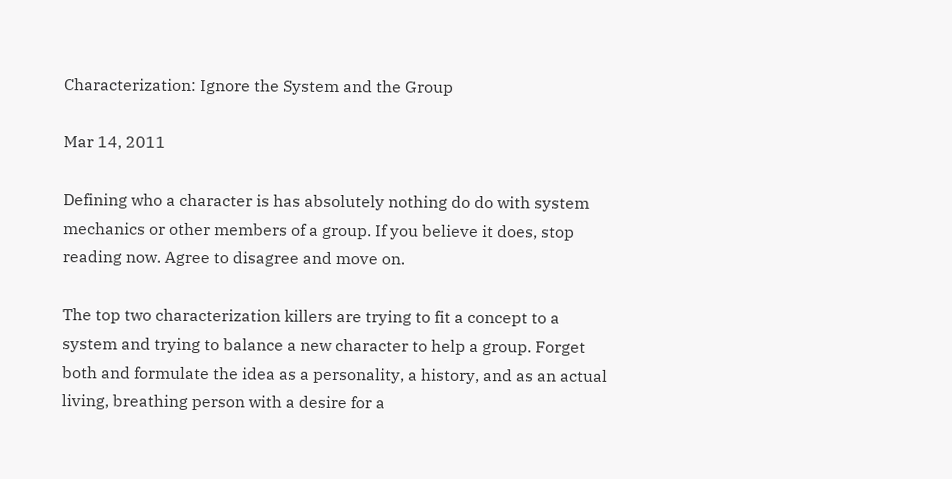Characterization: Ignore the System and the Group

Mar 14, 2011

Defining who a character is has absolutely nothing do do with system mechanics or other members of a group. If you believe it does, stop reading now. Agree to disagree and move on.

The top two characterization killers are trying to fit a concept to a system and trying to balance a new character to help a group. Forget both and formulate the idea as a personality, a history, and as an actual living, breathing person with a desire for a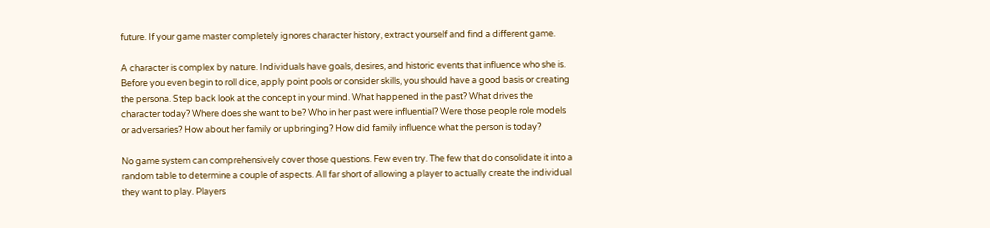future. If your game master completely ignores character history, extract yourself and find a different game.

A character is complex by nature. Individuals have goals, desires, and historic events that influence who she is. Before you even begin to roll dice, apply point pools or consider skills, you should have a good basis or creating the persona. Step back look at the concept in your mind. What happened in the past? What drives the character today? Where does she want to be? Who in her past were influential? Were those people role models or adversaries? How about her family or upbringing? How did family influence what the person is today?

No game system can comprehensively cover those questions. Few even try. The few that do consolidate it into a random table to determine a couple of aspects. All far short of allowing a player to actually create the individual they want to play. Players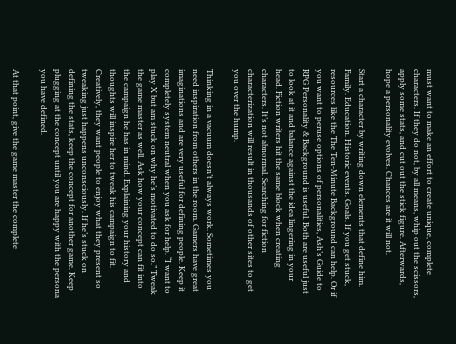must want to make an effort to create unique, complete characters. If they do not, by all means, whip out the scissors, apply some stats, and cut out the stick figure. Afterwards, hope a personality evolves. Chances are it will not.

Start a character by writing down elements that define him. Family. Education. Historic events. Goals. If you get stuck, resources like the The Ten-Minute Background can help. Or if you want to peruse options of personalities, Ash’s Guide to RPG Personality & Background is useful. Both are useful just to look at it and balance against the idea lingering in your head. Fiction writers hit the same block when creating characters. It’s not abnormal. Searching for fiction characterization will result in thousands of other sites to get you over the hump.

Thinking in a vacuum doesn’t always work. Sometimes you need inspiration from others in the room. Gamers have great imaginations and are very useful for defining people. Keep it completely system neutral when you ask for help. “I want to play X but am stuck on why he’s motivated to do so.” Tweak the game master as well. Ask how your concept can fit into the campaign he has in mind. Explaining your history and thoughts will inspire her to tweak his campaign to fit. Creatively, they want people to enjoy what they present so tweaking just happens unconsciously. If he’s stuck on defining the stats, keep the concept for another game. Keep plugging at the concept until you are happy with the persona you have defined.

At that point, give the game master the complete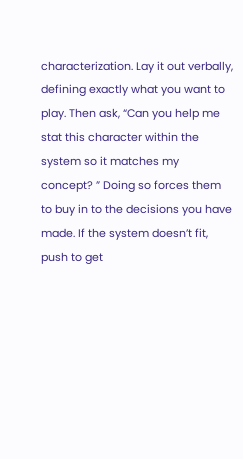characterization. Lay it out verbally, defining exactly what you want to play. Then ask, “Can you help me stat this character within the system so it matches my concept? ” Doing so forces them to buy in to the decisions you have made. If the system doesn’t fit, push to get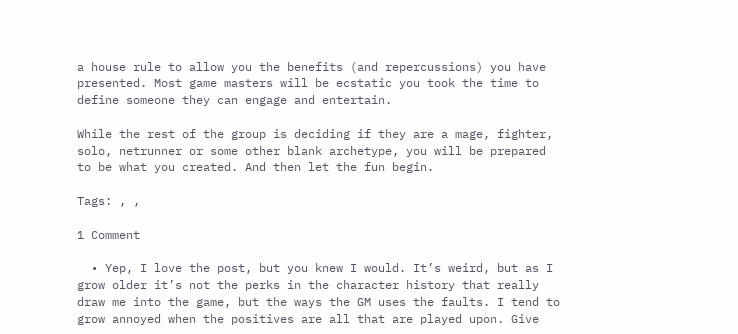a house rule to allow you the benefits (and repercussions) you have presented. Most game masters will be ecstatic you took the time to define someone they can engage and entertain.

While the rest of the group is deciding if they are a mage, fighter, solo, netrunner or some other blank archetype, you will be prepared to be what you created. And then let the fun begin.

Tags: , ,

1 Comment

  • Yep, I love the post, but you knew I would. It’s weird, but as I grow older it’s not the perks in the character history that really draw me into the game, but the ways the GM uses the faults. I tend to grow annoyed when the positives are all that are played upon. Give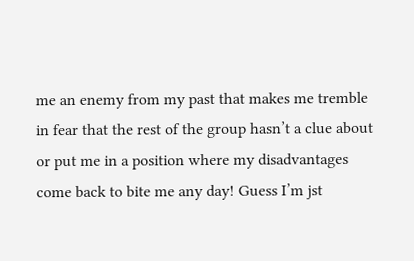me an enemy from my past that makes me tremble in fear that the rest of the group hasn’t a clue about or put me in a position where my disadvantages come back to bite me any day! Guess I’m jst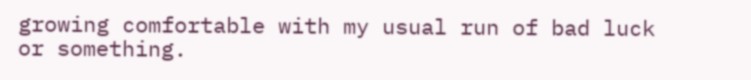growing comfortable with my usual run of bad luck or something.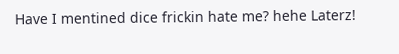Have I mentined dice frickin hate me? hehe Laterz!